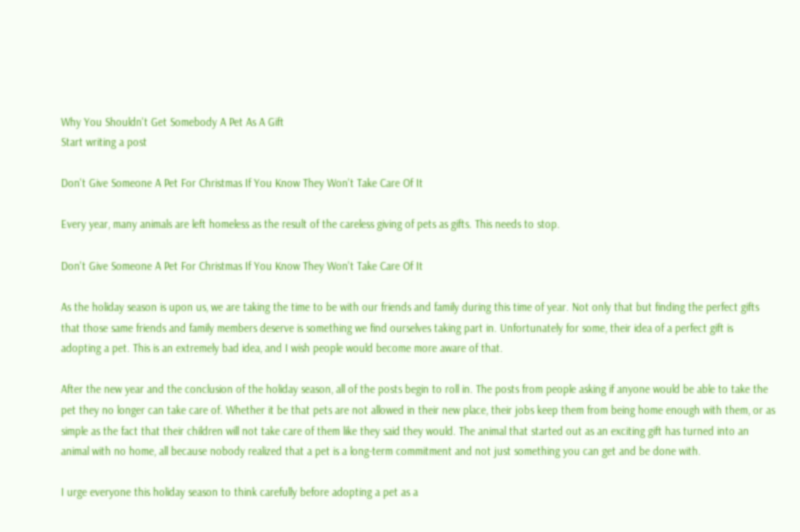Why You Shouldn't Get Somebody A Pet As A Gift
Start writing a post

Don't Give Someone A Pet For Christmas If You Know They Won't Take Care Of It

Every year, many animals are left homeless as the result of the careless giving of pets as gifts. This needs to stop.

Don't Give Someone A Pet For Christmas If You Know They Won't Take Care Of It

As the holiday season is upon us, we are taking the time to be with our friends and family during this time of year. Not only that but finding the perfect gifts that those same friends and family members deserve is something we find ourselves taking part in. Unfortunately for some, their idea of a perfect gift is adopting a pet. This is an extremely bad idea, and I wish people would become more aware of that.

After the new year and the conclusion of the holiday season, all of the posts begin to roll in. The posts from people asking if anyone would be able to take the pet they no longer can take care of. Whether it be that pets are not allowed in their new place, their jobs keep them from being home enough with them, or as simple as the fact that their children will not take care of them like they said they would. The animal that started out as an exciting gift has turned into an animal with no home, all because nobody realized that a pet is a long-term commitment and not just something you can get and be done with.

I urge everyone this holiday season to think carefully before adopting a pet as a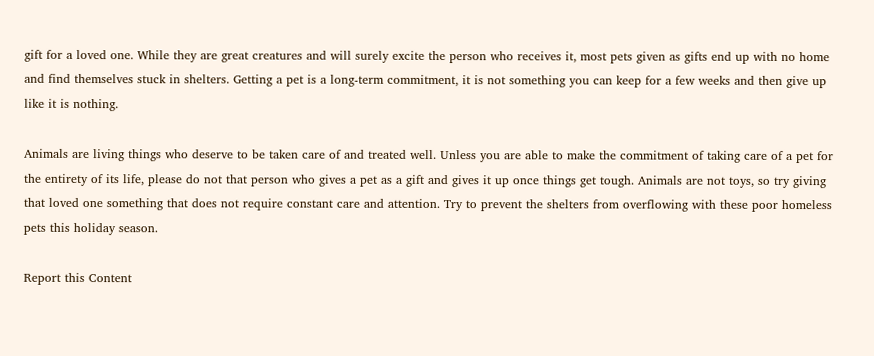gift for a loved one. While they are great creatures and will surely excite the person who receives it, most pets given as gifts end up with no home and find themselves stuck in shelters. Getting a pet is a long-term commitment, it is not something you can keep for a few weeks and then give up like it is nothing.

Animals are living things who deserve to be taken care of and treated well. Unless you are able to make the commitment of taking care of a pet for the entirety of its life, please do not that person who gives a pet as a gift and gives it up once things get tough. Animals are not toys, so try giving that loved one something that does not require constant care and attention. Try to prevent the shelters from overflowing with these poor homeless pets this holiday season.

Report this Content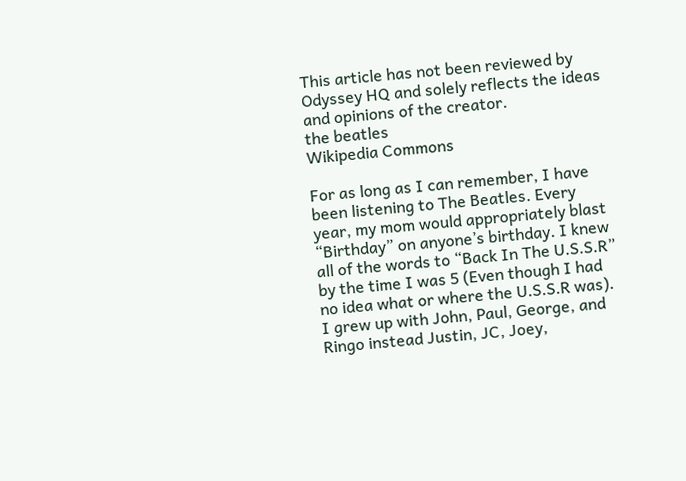This article has not been reviewed by Odyssey HQ and solely reflects the ideas and opinions of the creator.
the beatles
Wikipedia Commons

For as long as I can remember, I have been listening to The Beatles. Every year, my mom would appropriately blast “Birthday” on anyone’s birthday. I knew all of the words to “Back In The U.S.S.R” by the time I was 5 (Even though I had no idea what or where the U.S.S.R was). I grew up with John, Paul, George, and Ringo instead Justin, JC, Joey,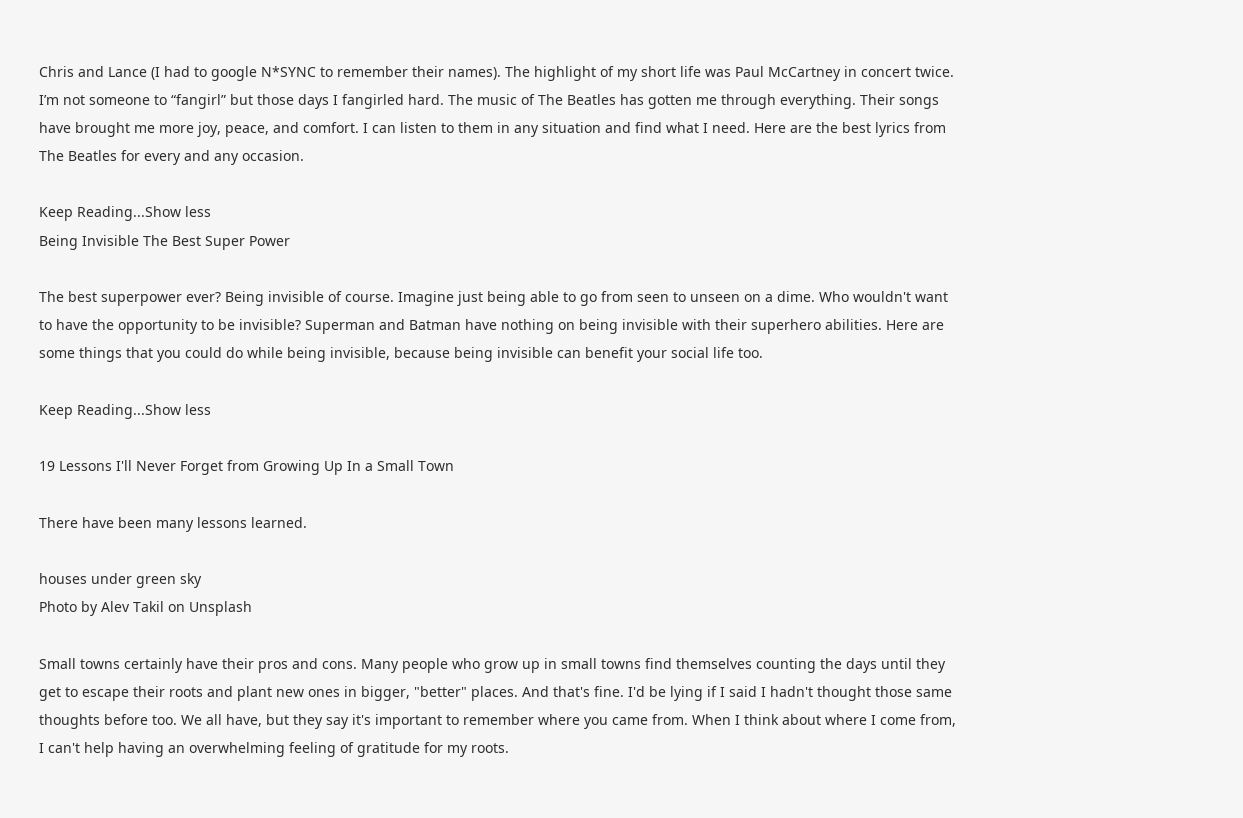Chris and Lance (I had to google N*SYNC to remember their names). The highlight of my short life was Paul McCartney in concert twice. I’m not someone to “fangirl” but those days I fangirled hard. The music of The Beatles has gotten me through everything. Their songs have brought me more joy, peace, and comfort. I can listen to them in any situation and find what I need. Here are the best lyrics from The Beatles for every and any occasion.

Keep Reading...Show less
Being Invisible The Best Super Power

The best superpower ever? Being invisible of course. Imagine just being able to go from seen to unseen on a dime. Who wouldn't want to have the opportunity to be invisible? Superman and Batman have nothing on being invisible with their superhero abilities. Here are some things that you could do while being invisible, because being invisible can benefit your social life too.

Keep Reading...Show less

19 Lessons I'll Never Forget from Growing Up In a Small Town

There have been many lessons learned.

houses under green sky
Photo by Alev Takil on Unsplash

Small towns certainly have their pros and cons. Many people who grow up in small towns find themselves counting the days until they get to escape their roots and plant new ones in bigger, "better" places. And that's fine. I'd be lying if I said I hadn't thought those same thoughts before too. We all have, but they say it's important to remember where you came from. When I think about where I come from, I can't help having an overwhelming feeling of gratitude for my roots.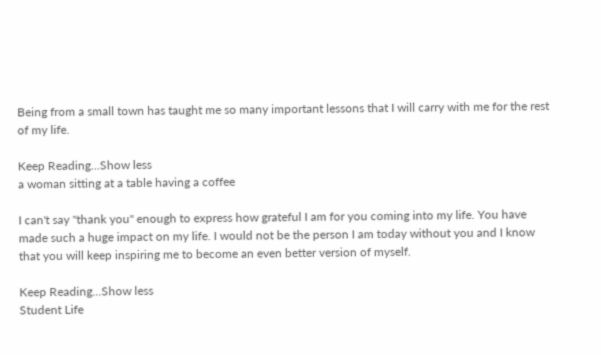Being from a small town has taught me so many important lessons that I will carry with me for the rest of my life.

Keep Reading...Show less
a woman sitting at a table having a coffee

I can't say "thank you" enough to express how grateful I am for you coming into my life. You have made such a huge impact on my life. I would not be the person I am today without you and I know that you will keep inspiring me to become an even better version of myself.

Keep Reading...Show less
Student Life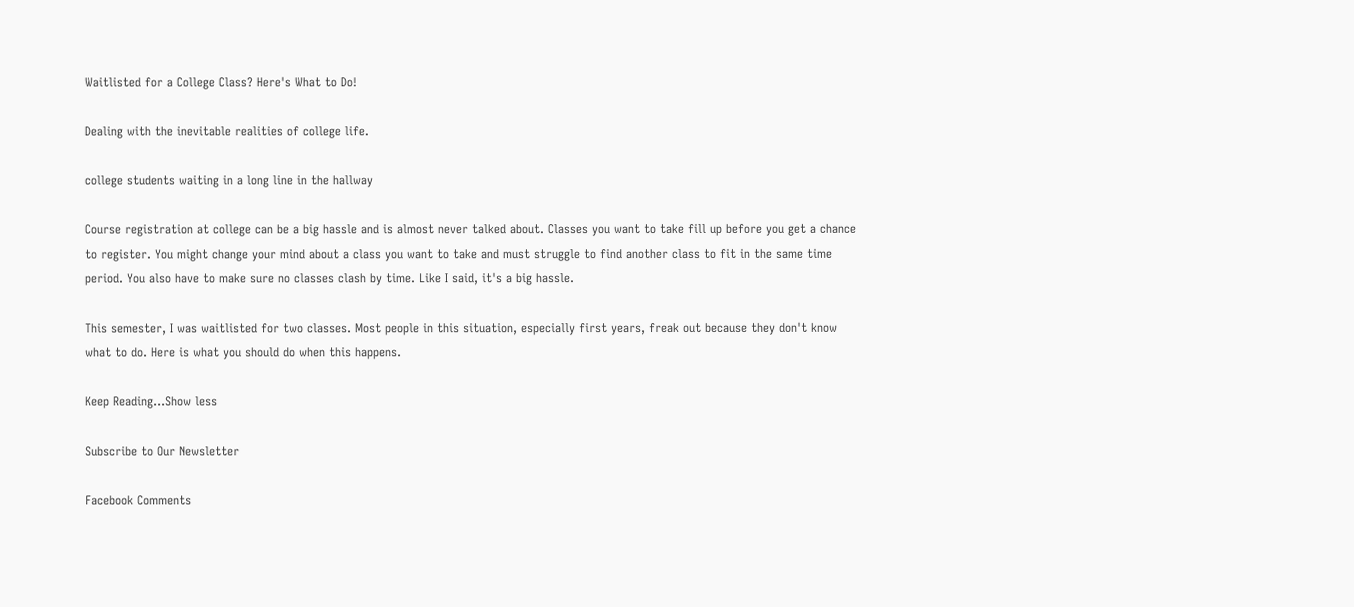Waitlisted for a College Class? Here's What to Do!

Dealing with the inevitable realities of college life.

college students waiting in a long line in the hallway

Course registration at college can be a big hassle and is almost never talked about. Classes you want to take fill up before you get a chance to register. You might change your mind about a class you want to take and must struggle to find another class to fit in the same time period. You also have to make sure no classes clash by time. Like I said, it's a big hassle.

This semester, I was waitlisted for two classes. Most people in this situation, especially first years, freak out because they don't know what to do. Here is what you should do when this happens.

Keep Reading...Show less

Subscribe to Our Newsletter

Facebook Comments